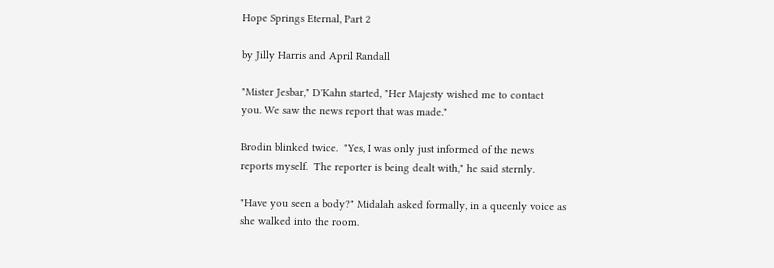Hope Springs Eternal, Part 2

by Jilly Harris and April Randall

"Mister Jesbar," D'Kahn started, "Her Majesty wished me to contact
you. We saw the news report that was made."

Brodin blinked twice.  "Yes, I was only just informed of the news
reports myself.  The reporter is being dealt with," he said sternly.

"Have you seen a body?" Midalah asked formally, in a queenly voice as
she walked into the room.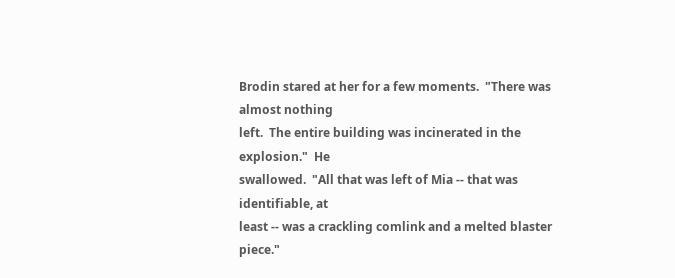Brodin stared at her for a few moments.  "There was almost nothing
left.  The entire building was incinerated in the explosion."  He
swallowed.  "All that was left of Mia -- that was identifiable, at
least -- was a crackling comlink and a melted blaster piece."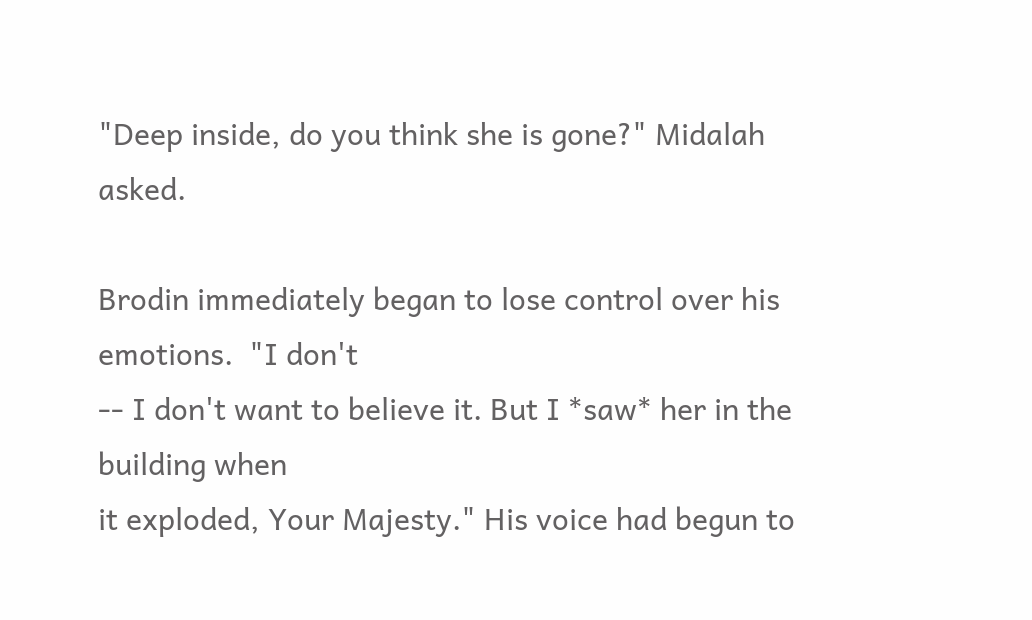"Deep inside, do you think she is gone?" Midalah asked.

Brodin immediately began to lose control over his emotions.  "I don't
-- I don't want to believe it. But I *saw* her in the building when
it exploded, Your Majesty." His voice had begun to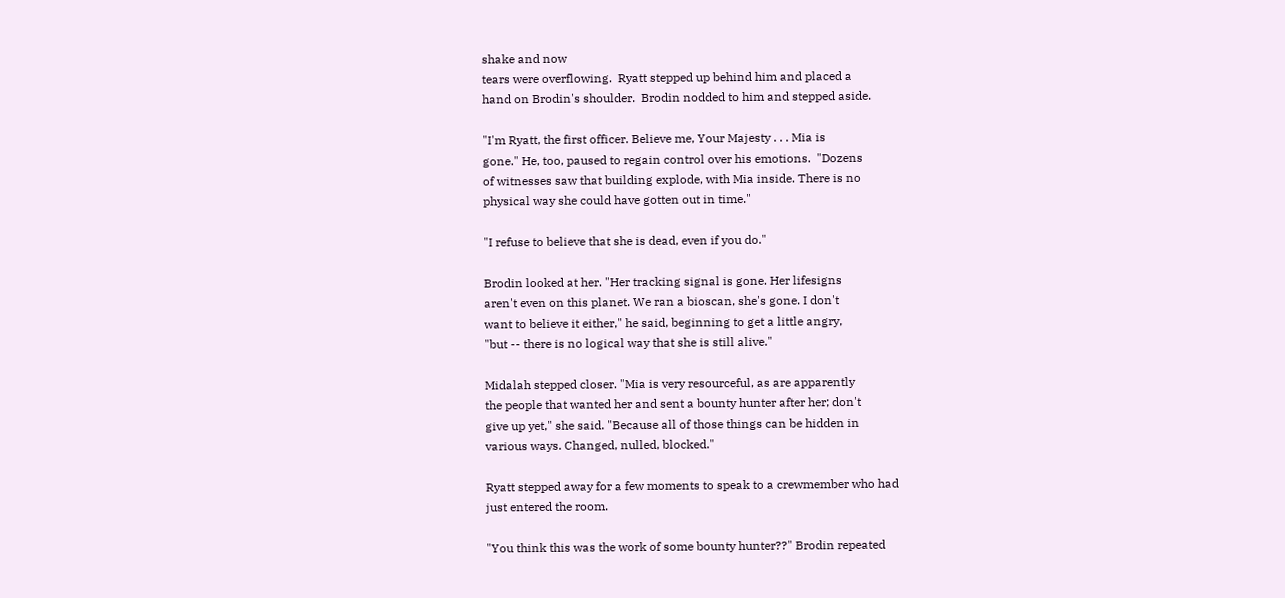shake and now
tears were overflowing.  Ryatt stepped up behind him and placed a
hand on Brodin's shoulder.  Brodin nodded to him and stepped aside.

"I'm Ryatt, the first officer. Believe me, Your Majesty . . . Mia is
gone." He, too, paused to regain control over his emotions.  "Dozens
of witnesses saw that building explode, with Mia inside. There is no
physical way she could have gotten out in time."

"I refuse to believe that she is dead, even if you do."

Brodin looked at her. "Her tracking signal is gone. Her lifesigns
aren't even on this planet. We ran a bioscan, she's gone. I don't
want to believe it either," he said, beginning to get a little angry,
"but -- there is no logical way that she is still alive."

Midalah stepped closer. "Mia is very resourceful, as are apparently
the people that wanted her and sent a bounty hunter after her; don't
give up yet," she said. "Because all of those things can be hidden in
various ways. Changed, nulled, blocked."

Ryatt stepped away for a few moments to speak to a crewmember who had
just entered the room.

"You think this was the work of some bounty hunter??" Brodin repeated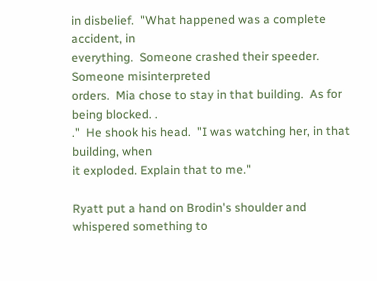in disbelief.  "What happened was a complete accident, in
everything.  Someone crashed their speeder.  Someone misinterpreted
orders.  Mia chose to stay in that building.  As for being blocked. .
."  He shook his head.  "I was watching her, in that building, when
it exploded. Explain that to me."

Ryatt put a hand on Brodin's shoulder and whispered something to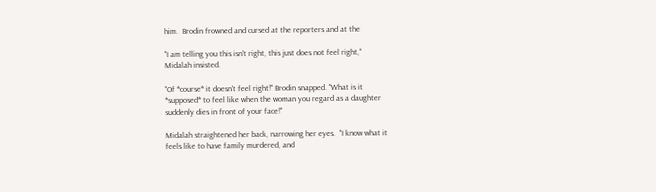him.  Brodin frowned and cursed at the reporters and at the

"I am telling you this isn't right, this just does not feel right,"
Midalah insisted.

"Of *course* it doesn't feel right!" Brodin snapped. "What is it
*supposed* to feel like when the woman you regard as a daughter
suddenly dies in front of your face!"

Midalah straightened her back, narrowing her eyes.  "I know what it
feels like to have family murdered, and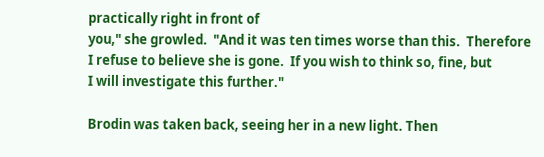practically right in front of
you," she growled.  "And it was ten times worse than this.  Therefore
I refuse to believe she is gone.  If you wish to think so, fine, but
I will investigate this further."

Brodin was taken back, seeing her in a new light. Then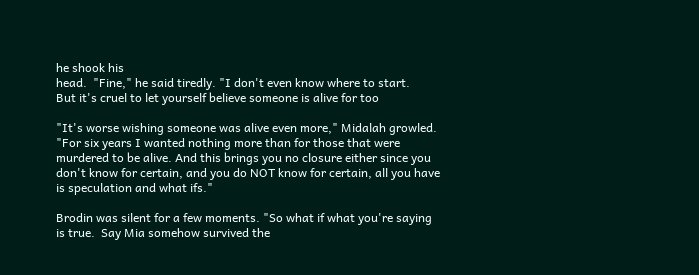he shook his
head.  "Fine," he said tiredly. "I don't even know where to start.
But it's cruel to let yourself believe someone is alive for too

"It's worse wishing someone was alive even more," Midalah growled.
"For six years I wanted nothing more than for those that were
murdered to be alive. And this brings you no closure either since you
don't know for certain, and you do NOT know for certain, all you have
is speculation and what ifs."

Brodin was silent for a few moments. "So what if what you're saying
is true.  Say Mia somehow survived the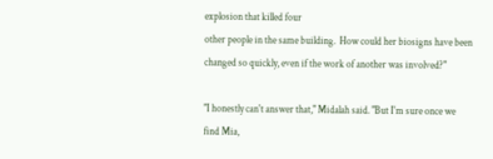explosion that killed four
other people in the same building.  How could her biosigns have been
changed so quickly, even if the work of another was involved?"

"I honestly can't answer that," Midalah said. "But I'm sure once we
find Mia,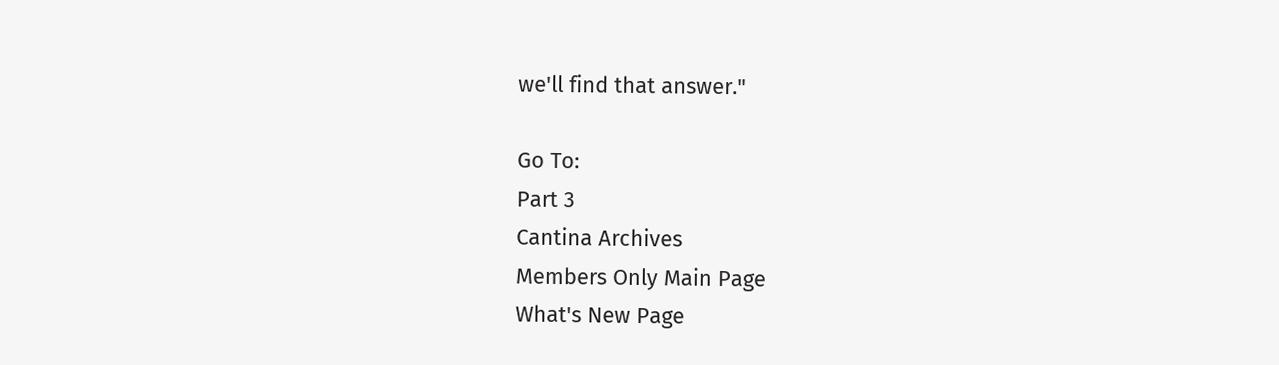we'll find that answer."

Go To:
Part 3
Cantina Archives
Members Only Main Page
What's New Page